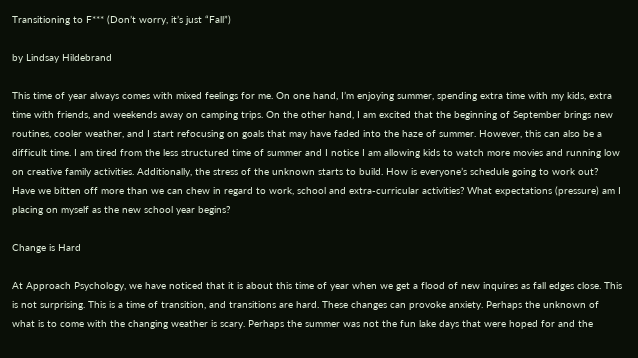Transitioning to F*** (Don’t worry, it’s just “Fall”)

by Lindsay Hildebrand

This time of year always comes with mixed feelings for me. On one hand, I’m enjoying summer, spending extra time with my kids, extra time with friends, and weekends away on camping trips. On the other hand, I am excited that the beginning of September brings new routines, cooler weather, and I start refocusing on goals that may have faded into the haze of summer. However, this can also be a difficult time. I am tired from the less structured time of summer and I notice I am allowing kids to watch more movies and running low on creative family activities. Additionally, the stress of the unknown starts to build. How is everyone’s schedule going to work out? Have we bitten off more than we can chew in regard to work, school and extra-curricular activities? What expectations (pressure) am I placing on myself as the new school year begins?

Change is Hard

At Approach Psychology, we have noticed that it is about this time of year when we get a flood of new inquires as fall edges close. This is not surprising. This is a time of transition, and transitions are hard. These changes can provoke anxiety. Perhaps the unknown of what is to come with the changing weather is scary. Perhaps the summer was not the fun lake days that were hoped for and the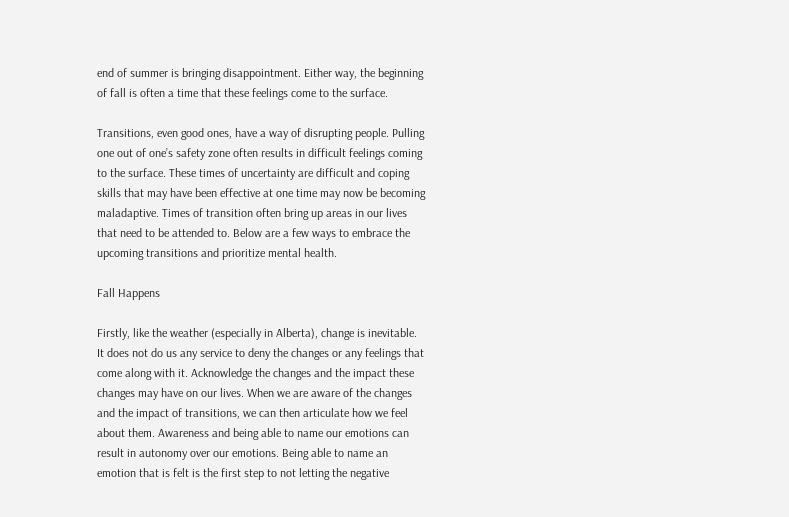end of summer is bringing disappointment. Either way, the beginning of fall is often a time that these feelings come to the surface.

Transitions, even good ones, have a way of disrupting people. Pulling one out of one’s safety zone often results in difficult feelings coming to the surface. These times of uncertainty are difficult and coping skills that may have been effective at one time may now be becoming maladaptive. Times of transition often bring up areas in our lives that need to be attended to. Below are a few ways to embrace the upcoming transitions and prioritize mental health.

Fall Happens

Firstly, like the weather (especially in Alberta), change is inevitable. It does not do us any service to deny the changes or any feelings that come along with it. Acknowledge the changes and the impact these changes may have on our lives. When we are aware of the changes and the impact of transitions, we can then articulate how we feel about them. Awareness and being able to name our emotions can result in autonomy over our emotions. Being able to name an emotion that is felt is the first step to not letting the negative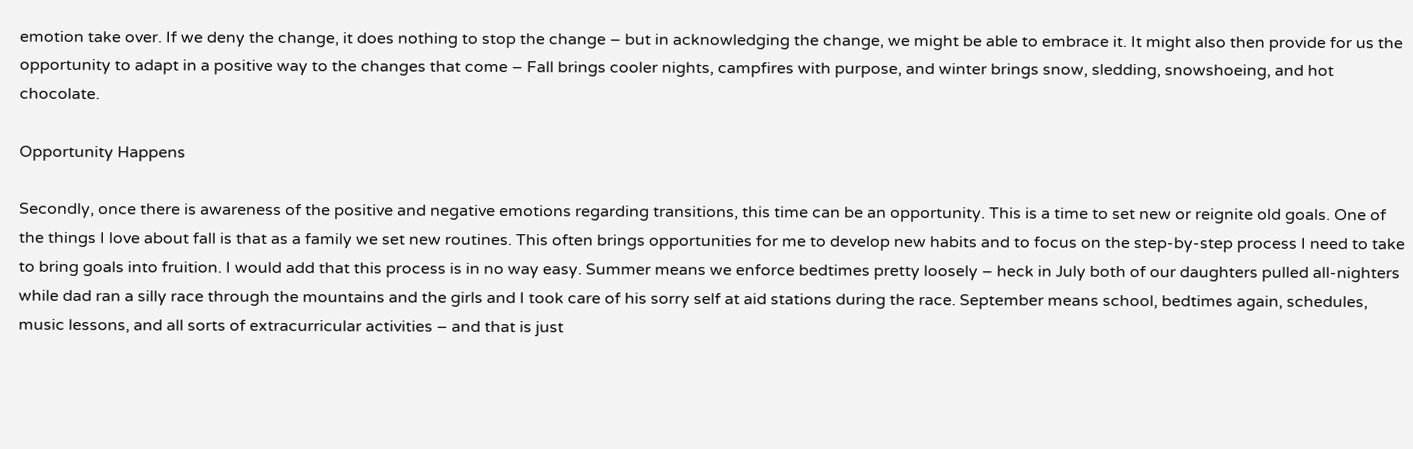emotion take over. If we deny the change, it does nothing to stop the change – but in acknowledging the change, we might be able to embrace it. It might also then provide for us the opportunity to adapt in a positive way to the changes that come – Fall brings cooler nights, campfires with purpose, and winter brings snow, sledding, snowshoeing, and hot chocolate.

Opportunity Happens

Secondly, once there is awareness of the positive and negative emotions regarding transitions, this time can be an opportunity. This is a time to set new or reignite old goals. One of the things I love about fall is that as a family we set new routines. This often brings opportunities for me to develop new habits and to focus on the step-by-step process I need to take to bring goals into fruition. I would add that this process is in no way easy. Summer means we enforce bedtimes pretty loosely – heck in July both of our daughters pulled all-nighters while dad ran a silly race through the mountains and the girls and I took care of his sorry self at aid stations during the race. September means school, bedtimes again, schedules, music lessons, and all sorts of extracurricular activities – and that is just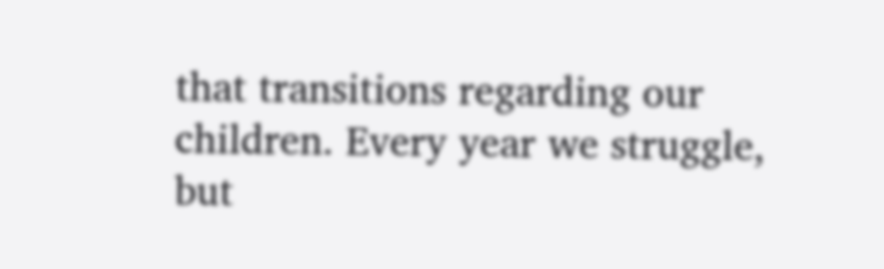that transitions regarding our children. Every year we struggle, but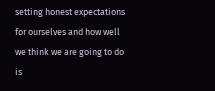setting honest expectations for ourselves and how well we think we are going to do is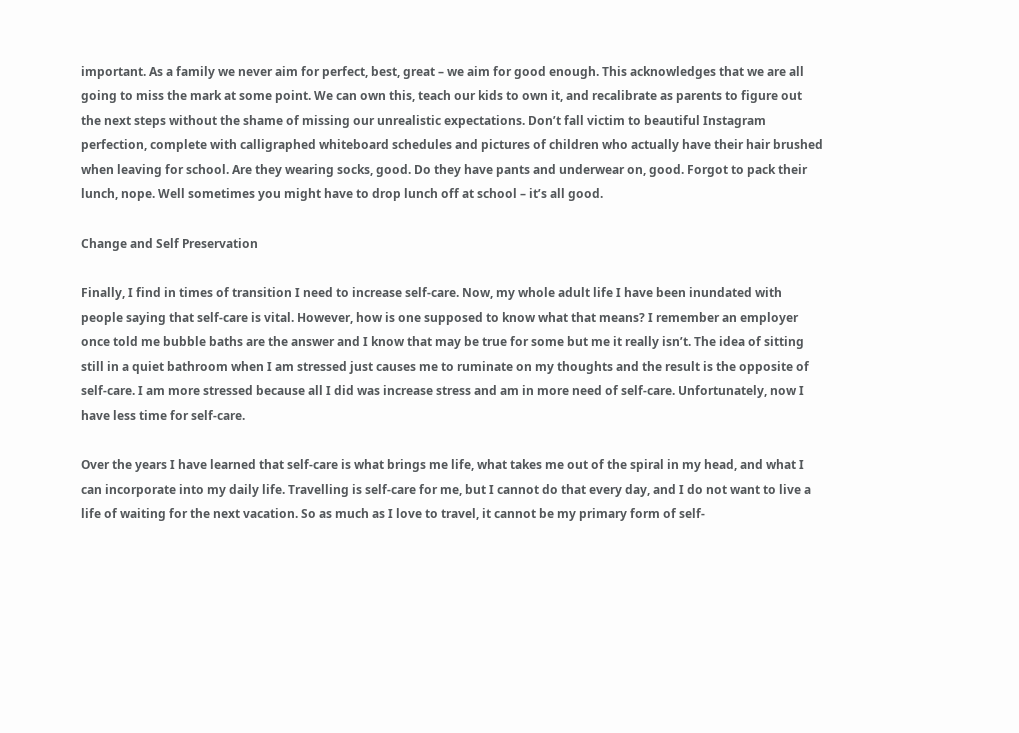important. As a family we never aim for perfect, best, great – we aim for good enough. This acknowledges that we are all going to miss the mark at some point. We can own this, teach our kids to own it, and recalibrate as parents to figure out the next steps without the shame of missing our unrealistic expectations. Don’t fall victim to beautiful Instagram perfection, complete with calligraphed whiteboard schedules and pictures of children who actually have their hair brushed when leaving for school. Are they wearing socks, good. Do they have pants and underwear on, good. Forgot to pack their lunch, nope. Well sometimes you might have to drop lunch off at school – it’s all good.

Change and Self Preservation

Finally, I find in times of transition I need to increase self-care. Now, my whole adult life I have been inundated with people saying that self-care is vital. However, how is one supposed to know what that means? I remember an employer once told me bubble baths are the answer and I know that may be true for some but me it really isn’t. The idea of sitting still in a quiet bathroom when I am stressed just causes me to ruminate on my thoughts and the result is the opposite of self-care. I am more stressed because all I did was increase stress and am in more need of self-care. Unfortunately, now I have less time for self-care.

Over the years I have learned that self-care is what brings me life, what takes me out of the spiral in my head, and what I can incorporate into my daily life. Travelling is self-care for me, but I cannot do that every day, and I do not want to live a life of waiting for the next vacation. So as much as I love to travel, it cannot be my primary form of self-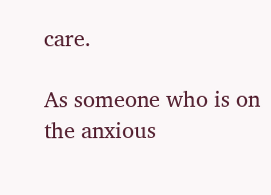care.

As someone who is on the anxious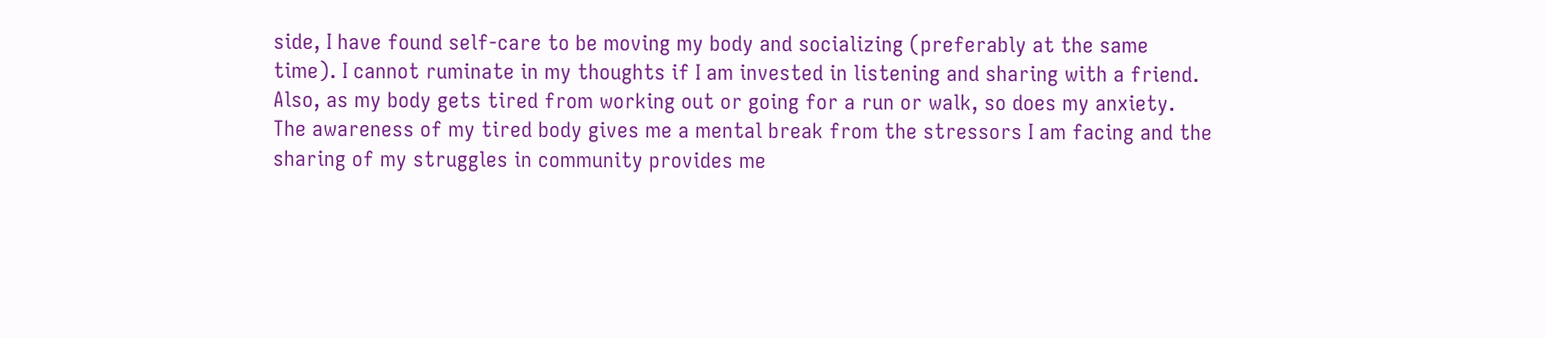side, I have found self-care to be moving my body and socializing (preferably at the same time). I cannot ruminate in my thoughts if I am invested in listening and sharing with a friend. Also, as my body gets tired from working out or going for a run or walk, so does my anxiety. The awareness of my tired body gives me a mental break from the stressors I am facing and the sharing of my struggles in community provides me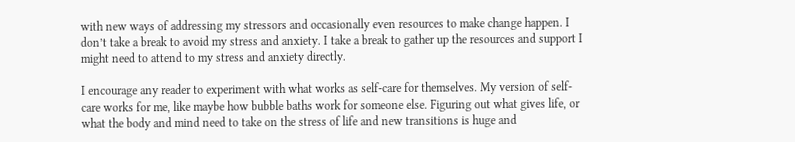with new ways of addressing my stressors and occasionally even resources to make change happen. I don’t take a break to avoid my stress and anxiety. I take a break to gather up the resources and support I might need to attend to my stress and anxiety directly.

I encourage any reader to experiment with what works as self-care for themselves. My version of self-care works for me, like maybe how bubble baths work for someone else. Figuring out what gives life, or what the body and mind need to take on the stress of life and new transitions is huge and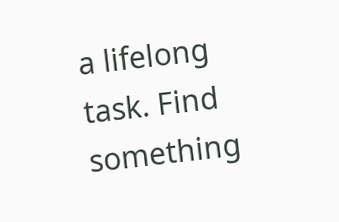a lifelong task. Find something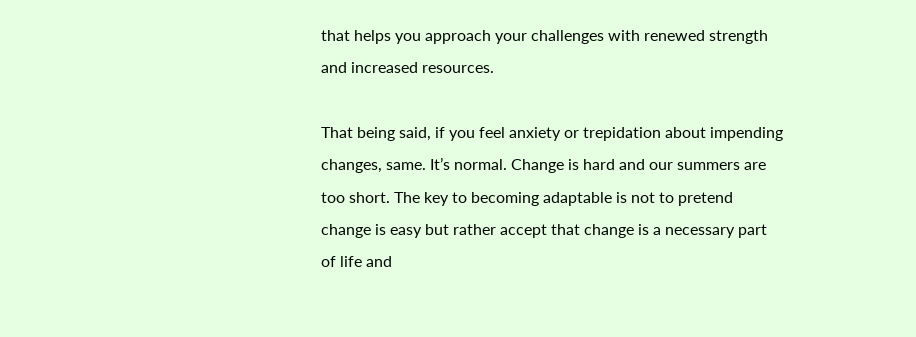that helps you approach your challenges with renewed strength and increased resources.

That being said, if you feel anxiety or trepidation about impending changes, same. It’s normal. Change is hard and our summers are too short. The key to becoming adaptable is not to pretend change is easy but rather accept that change is a necessary part of life and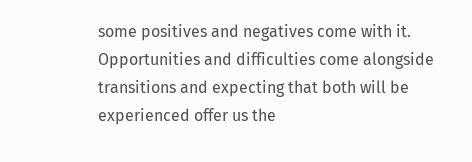some positives and negatives come with it.  Opportunities and difficulties come alongside transitions and expecting that both will be experienced offer us the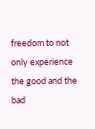freedom to not only experience the good and the bad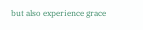but also experience grace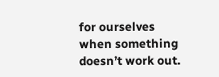for ourselves when something doesn’t work out.